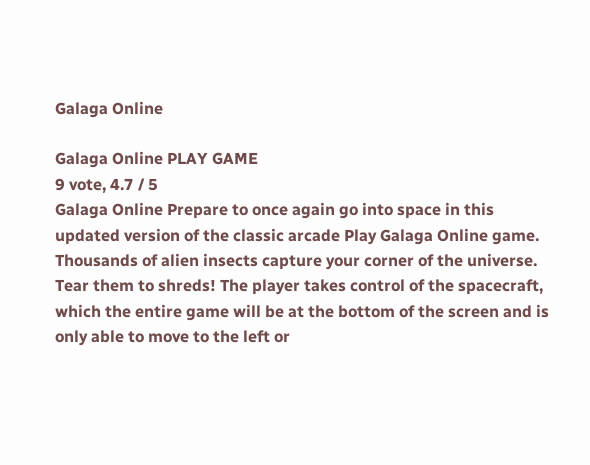Galaga Online

Galaga Online PLAY GAME
9 vote, 4.7 / 5
Galaga Online Prepare to once again go into space in this updated version of the classic arcade Play Galaga Online game. Thousands of alien insects capture your corner of the universe. Tear them to shreds! The player takes control of the spacecraft, which the entire game will be at the bottom of the screen and is only able to move to the left or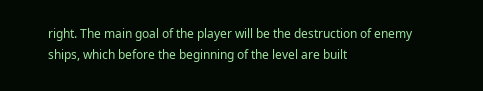right. The main goal of the player will be the destruction of enemy ships, which before the beginning of the level are built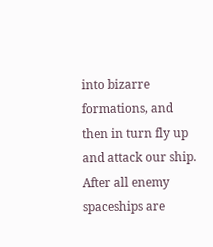into bizarre formations, and then in turn fly up and attack our ship. After all enemy spaceships are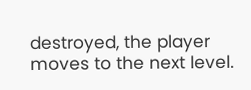destroyed, the player moves to the next level.